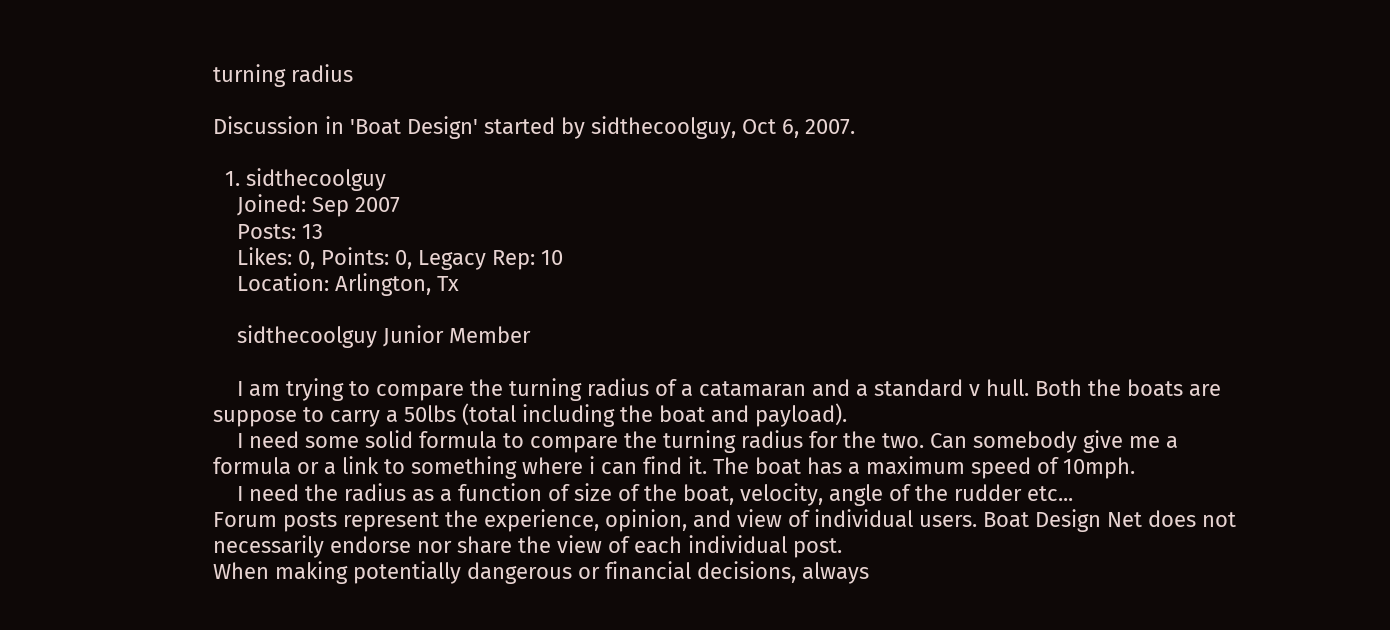turning radius

Discussion in 'Boat Design' started by sidthecoolguy, Oct 6, 2007.

  1. sidthecoolguy
    Joined: Sep 2007
    Posts: 13
    Likes: 0, Points: 0, Legacy Rep: 10
    Location: Arlington, Tx

    sidthecoolguy Junior Member

    I am trying to compare the turning radius of a catamaran and a standard v hull. Both the boats are suppose to carry a 50lbs (total including the boat and payload).
    I need some solid formula to compare the turning radius for the two. Can somebody give me a formula or a link to something where i can find it. The boat has a maximum speed of 10mph.
    I need the radius as a function of size of the boat, velocity, angle of the rudder etc...
Forum posts represent the experience, opinion, and view of individual users. Boat Design Net does not necessarily endorse nor share the view of each individual post.
When making potentially dangerous or financial decisions, always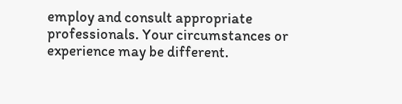employ and consult appropriate professionals. Your circumstances or experience may be different.